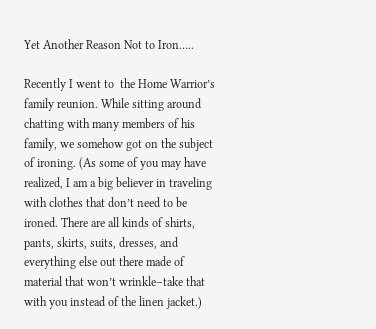Yet Another Reason Not to Iron…..

Recently I went to  the Home Warrior’s family reunion. While sitting around chatting with many members of his family, we somehow got on the subject of ironing. (As some of you may have realized, I am a big believer in traveling with clothes that don’t need to be ironed. There are all kinds of shirts, pants, skirts, suits, dresses, and everything else out there made of material that won’t wrinkle–take that with you instead of the linen jacket.)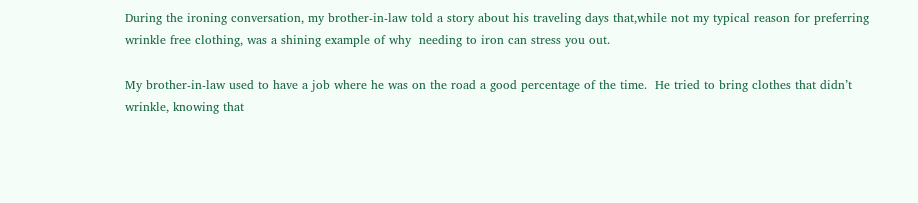During the ironing conversation, my brother-in-law told a story about his traveling days that,while not my typical reason for preferring wrinkle free clothing, was a shining example of why  needing to iron can stress you out.

My brother-in-law used to have a job where he was on the road a good percentage of the time.  He tried to bring clothes that didn’t wrinkle, knowing that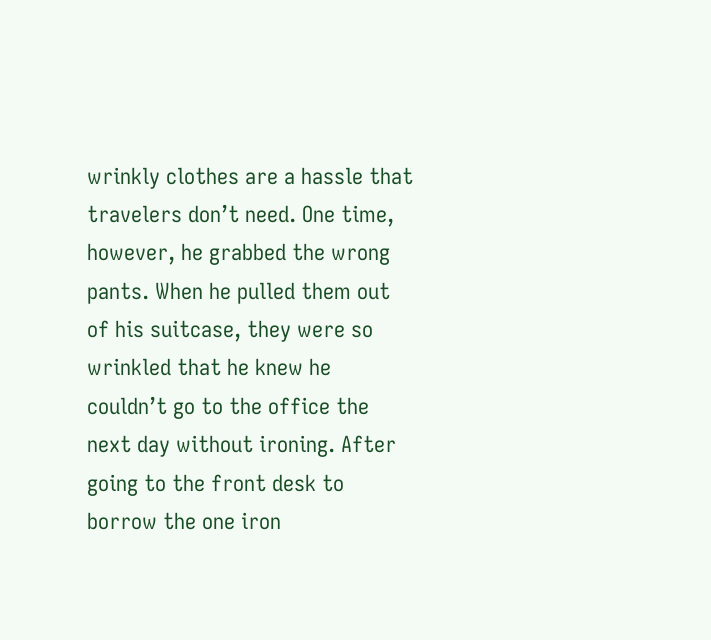wrinkly clothes are a hassle that travelers don’t need. One time, however, he grabbed the wrong pants. When he pulled them out of his suitcase, they were so wrinkled that he knew he couldn’t go to the office the next day without ironing. After going to the front desk to borrow the one iron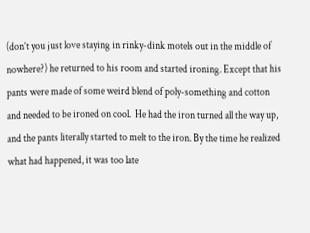(don’t you just love staying in rinky-dink motels out in the middle of nowhere?) he returned to his room and started ironing. Except that his pants were made of some weird blend of poly-something and cotton and needed to be ironed on cool.  He had the iron turned all the way up, and the pants literally started to melt to the iron. By the time he realized what had happened, it was too late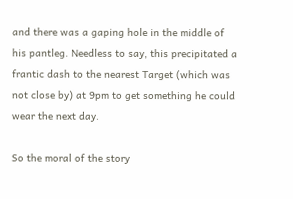and there was a gaping hole in the middle of his pantleg. Needless to say, this precipitated a frantic dash to the nearest Target (which was not close by) at 9pm to get something he could wear the next day.

So the moral of the story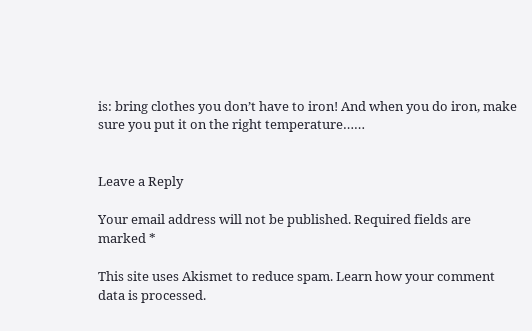is: bring clothes you don’t have to iron! And when you do iron, make sure you put it on the right temperature……


Leave a Reply

Your email address will not be published. Required fields are marked *

This site uses Akismet to reduce spam. Learn how your comment data is processed.